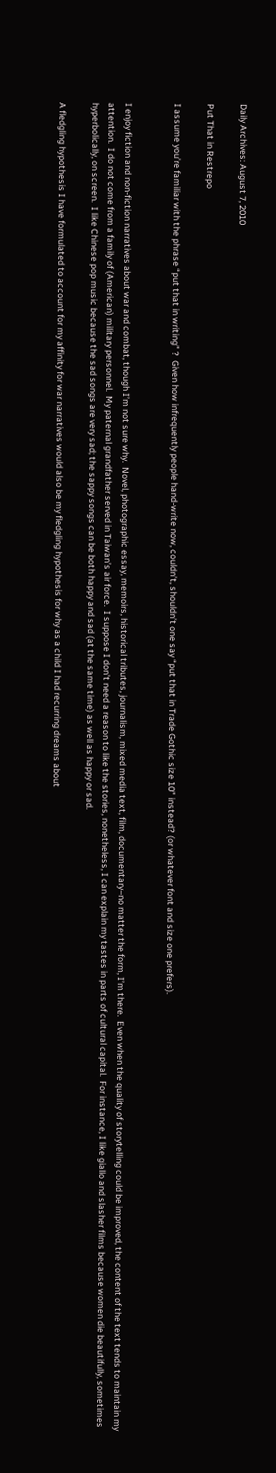Daily Archives: August 7, 2010

Put That in Restrepo

I assume you’re familiar with the phrase “put that in writing” ?  Given how infrequently people hand-write now, couldn’t, shouldn’t one say “put that in Trade Gothic size 10” instead? (or whatever font and size one prefers).


I enjoy fiction and non-fiction narratives about war and combat, though I’m not sure why.  Novel, photographic essay, memoirs, historical tributes, journalism, mixed media text, film, documentary–no matter the form, I’m there.  Even when the quality of storytelling could be improved, the content of the text tends to maintain my attention.  I do not come from a family of (American) military personnel.  My paternal grandfather served in Taiwan’s air force.  I suppose I don’t need a reason to like the stories, nonetheless, I can explain my tastes in parts of cultural capital.  For instance, I like giallo and slasher films because women die beautifully, sometimes hyperbolically, on screen.  I like Chinese pop music because the sad songs are very sad; the sappy songs can be both happy and sad (at the same time) as well as happy or sad.

A fledgling hypothesis I have formulated to account for my affinity for war narratives would also be my fledgling hypothesis for why as a child I had recurring dreams about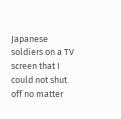Japanese soldiers on a TV screen that I could not shut off no matter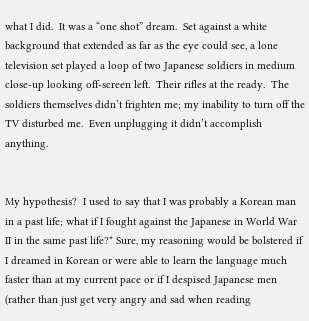what I did.  It was a “one shot” dream.  Set against a white background that extended as far as the eye could see, a lone television set played a loop of two Japanese soldiers in medium close-up looking off-screen left.  Their rifles at the ready.  The soldiers themselves didn’t frighten me; my inability to turn off the TV disturbed me.  Even unplugging it didn’t accomplish anything.


My hypothesis?  I used to say that I was probably a Korean man in a past life; what if I fought against the Japanese in World War II in the same past life?* Sure, my reasoning would be bolstered if I dreamed in Korean or were able to learn the language much faster than at my current pace or if I despised Japanese men (rather than just get very angry and sad when reading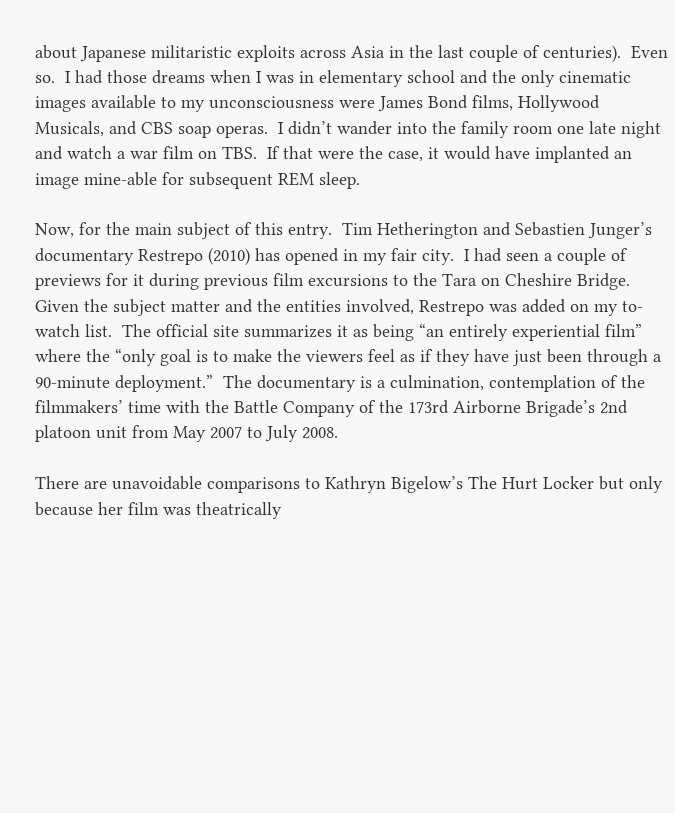about Japanese militaristic exploits across Asia in the last couple of centuries).  Even so.  I had those dreams when I was in elementary school and the only cinematic images available to my unconsciousness were James Bond films, Hollywood Musicals, and CBS soap operas.  I didn’t wander into the family room one late night and watch a war film on TBS.  If that were the case, it would have implanted an image mine-able for subsequent REM sleep.

Now, for the main subject of this entry.  Tim Hetherington and Sebastien Junger’s documentary Restrepo (2010) has opened in my fair city.  I had seen a couple of previews for it during previous film excursions to the Tara on Cheshire Bridge.  Given the subject matter and the entities involved, Restrepo was added on my to-watch list.  The official site summarizes it as being “an entirely experiential film” where the “only goal is to make the viewers feel as if they have just been through a 90-minute deployment.”  The documentary is a culmination, contemplation of the filmmakers’ time with the Battle Company of the 173rd Airborne Brigade’s 2nd platoon unit from May 2007 to July 2008.

There are unavoidable comparisons to Kathryn Bigelow’s The Hurt Locker but only because her film was theatrically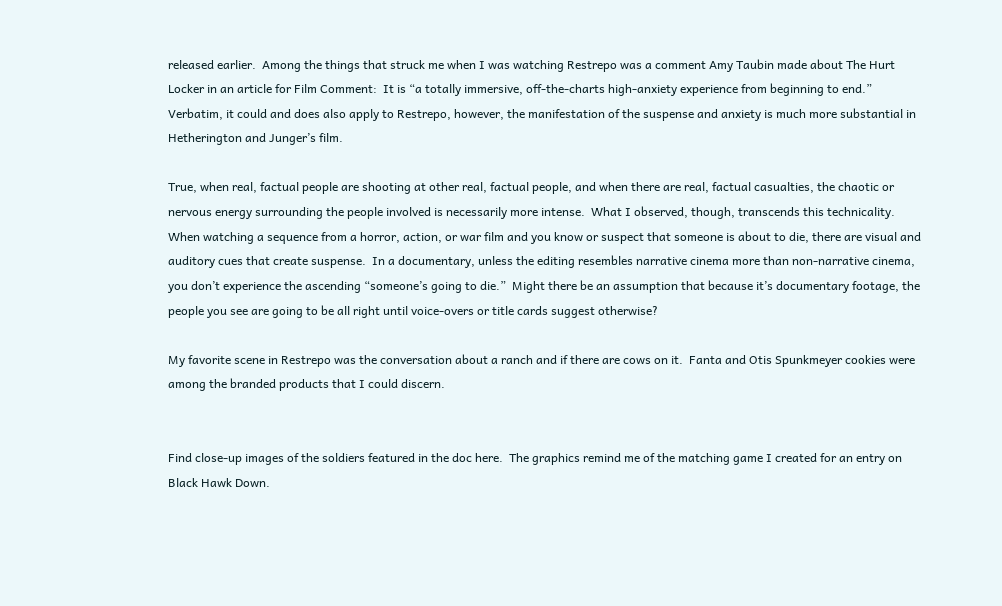released earlier.  Among the things that struck me when I was watching Restrepo was a comment Amy Taubin made about The Hurt Locker in an article for Film Comment:  It is “a totally immersive, off-the-charts high-anxiety experience from beginning to end.”  Verbatim, it could and does also apply to Restrepo, however, the manifestation of the suspense and anxiety is much more substantial in Hetherington and Junger’s film.

True, when real, factual people are shooting at other real, factual people, and when there are real, factual casualties, the chaotic or nervous energy surrounding the people involved is necessarily more intense.  What I observed, though, transcends this technicality.  When watching a sequence from a horror, action, or war film and you know or suspect that someone is about to die, there are visual and auditory cues that create suspense.  In a documentary, unless the editing resembles narrative cinema more than non-narrative cinema, you don’t experience the ascending “someone’s going to die.”  Might there be an assumption that because it’s documentary footage, the people you see are going to be all right until voice-overs or title cards suggest otherwise?

My favorite scene in Restrepo was the conversation about a ranch and if there are cows on it.  Fanta and Otis Spunkmeyer cookies were among the branded products that I could discern.


Find close-up images of the soldiers featured in the doc here.  The graphics remind me of the matching game I created for an entry on Black Hawk Down.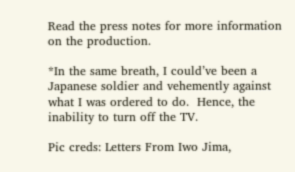Read the press notes for more information on the production.

*In the same breath, I could’ve been a Japanese soldier and vehemently against what I was ordered to do.  Hence, the inability to turn off the TV.

Pic creds: Letters From Iwo Jima,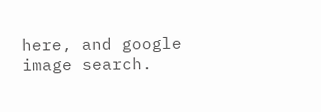here, and google image search.